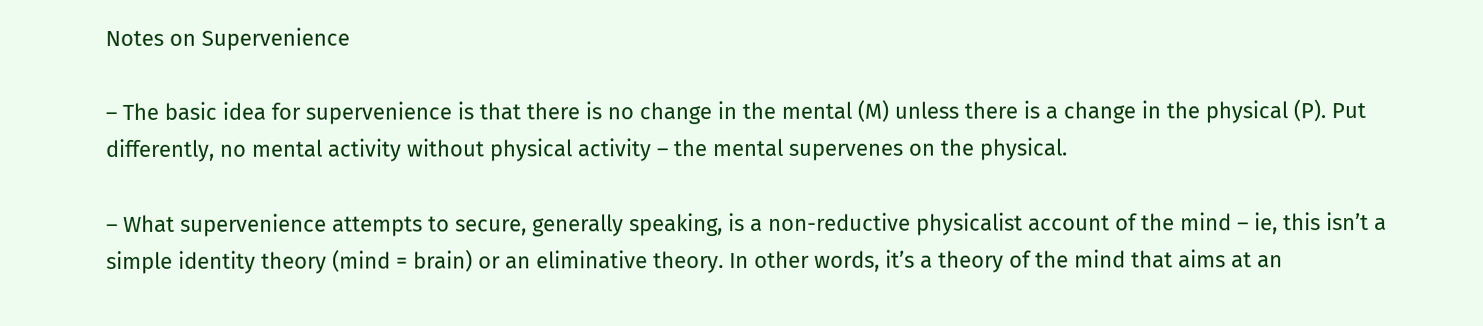Notes on Supervenience

– The basic idea for supervenience is that there is no change in the mental (M) unless there is a change in the physical (P). Put differently, no mental activity without physical activity – the mental supervenes on the physical.

– What supervenience attempts to secure, generally speaking, is a non-reductive physicalist account of the mind – ie, this isn’t a simple identity theory (mind = brain) or an eliminative theory. In other words, it’s a theory of the mind that aims at an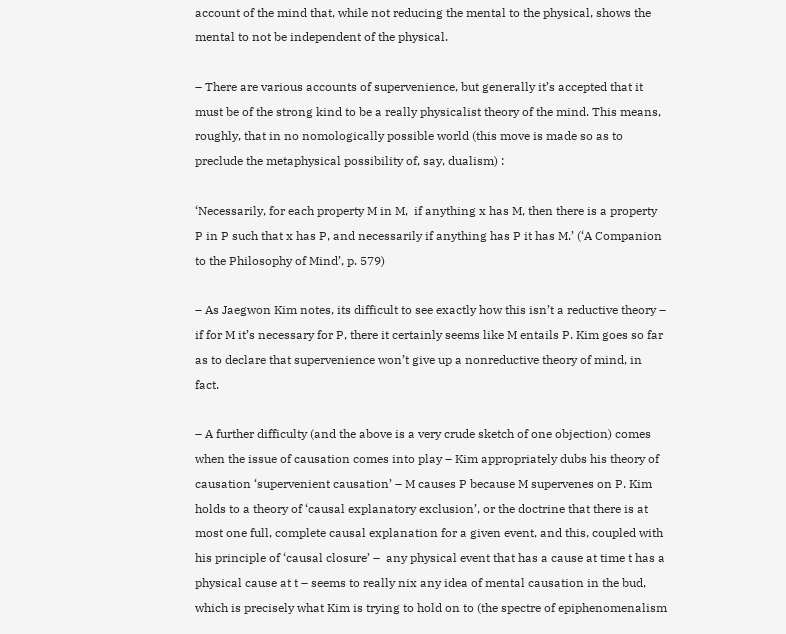account of the mind that, while not reducing the mental to the physical, shows the mental to not be independent of the physical.

– There are various accounts of supervenience, but generally it’s accepted that it must be of the strong kind to be a really physicalist theory of the mind. This means, roughly, that in no nomologically possible world (this move is made so as to preclude the metaphysical possibility of, say, dualism) :

‘Necessarily, for each property M in M,  if anything x has M, then there is a property P in P such that x has P, and necessarily if anything has P it has M.’ (‘A Companion to the Philosophy of Mind’, p. 579)

– As Jaegwon Kim notes, its difficult to see exactly how this isn’t a reductive theory – if for M it’s necessary for P, there it certainly seems like M entails P. Kim goes so far as to declare that supervenience won’t give up a nonreductive theory of mind, in fact.

– A further difficulty (and the above is a very crude sketch of one objection) comes when the issue of causation comes into play – Kim appropriately dubs his theory of causation ‘supervenient causation’ – M causes P because M supervenes on P. Kim holds to a theory of ‘causal explanatory exclusion’, or the doctrine that there is at most one full, complete causal explanation for a given event, and this, coupled with his principle of ‘causal closure’ –  any physical event that has a cause at time t has a physical cause at t – seems to really nix any idea of mental causation in the bud, which is precisely what Kim is trying to hold on to (the spectre of epiphenomenalism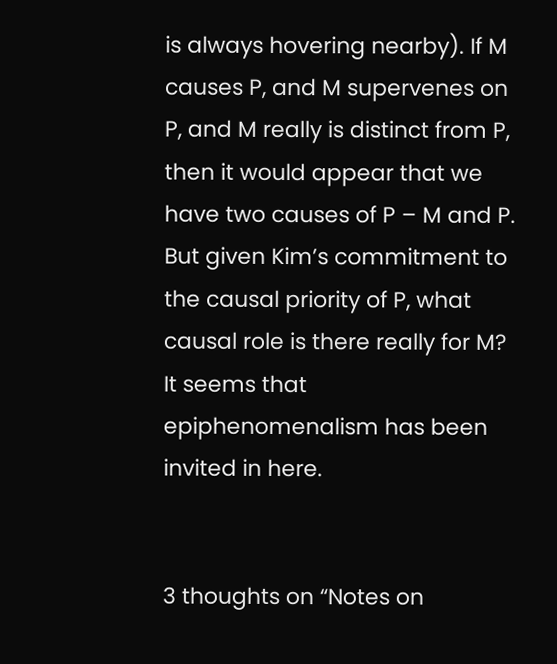is always hovering nearby). If M causes P, and M supervenes on P, and M really is distinct from P, then it would appear that we have two causes of P – M and P. But given Kim’s commitment to the causal priority of P, what causal role is there really for M? It seems that epiphenomenalism has been invited in here.


3 thoughts on “Notes on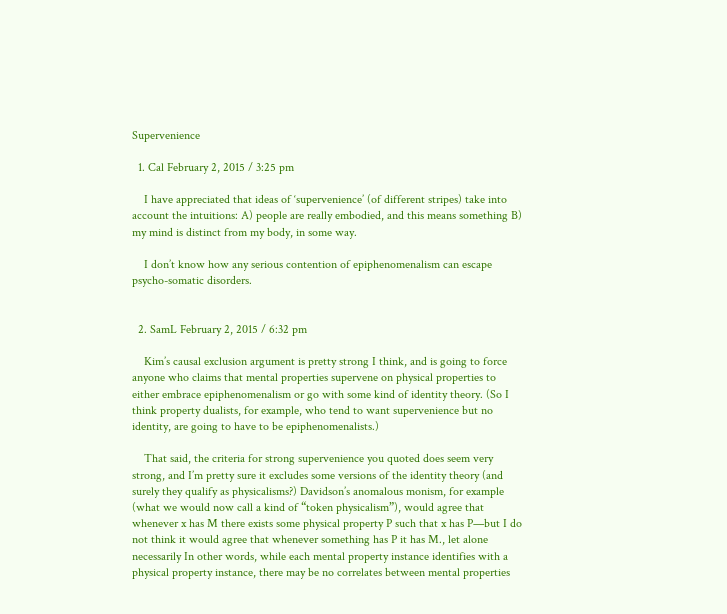Supervenience

  1. Cal February 2, 2015 / 3:25 pm

    I have appreciated that ideas of ‘supervenience’ (of different stripes) take into account the intuitions: A) people are really embodied, and this means something B) my mind is distinct from my body, in some way.

    I don’t know how any serious contention of epiphenomenalism can escape psycho-somatic disorders.


  2. SamL February 2, 2015 / 6:32 pm

    Kim’s causal exclusion argument is pretty strong I think, and is going to force anyone who claims that mental properties supervene on physical properties to either embrace epiphenomenalism or go with some kind of identity theory. (So I think property dualists, for example, who tend to want supervenience but no identity, are going to have to be epiphenomenalists.)

    That said, the criteria for strong supervenience you quoted does seem very strong, and I’m pretty sure it excludes some versions of the identity theory (and surely they qualify as physicalisms?) Davidson’s anomalous monism, for example (what we would now call a kind of “token physicalism”), would agree that whenever x has M there exists some physical property P such that x has P—but I do not think it would agree that whenever something has P it has M., let alone necessarily In other words, while each mental property instance identifies with a physical property instance, there may be no correlates between mental properties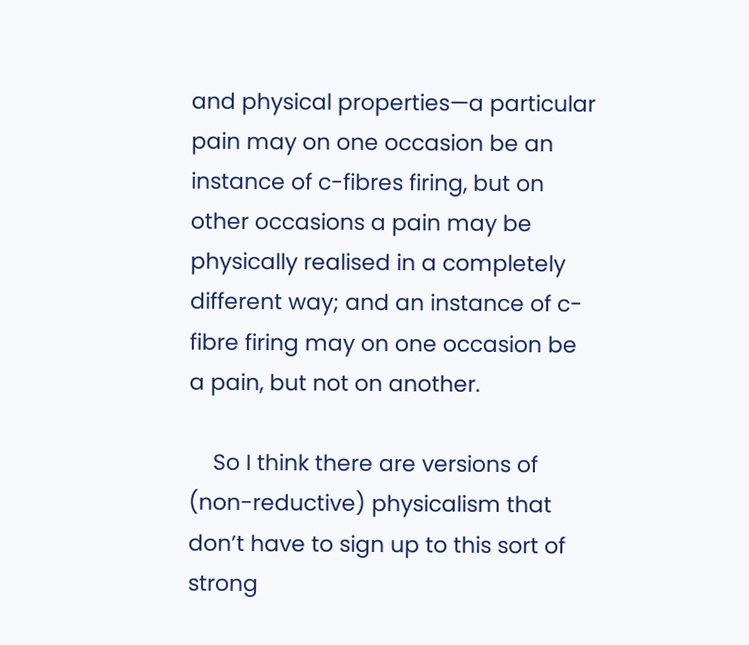and physical properties—a particular pain may on one occasion be an instance of c-fibres firing, but on other occasions a pain may be physically realised in a completely different way; and an instance of c-fibre firing may on one occasion be a pain, but not on another.

    So I think there are versions of (non-reductive) physicalism that don’t have to sign up to this sort of strong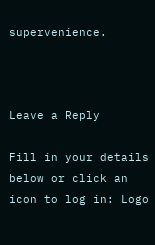supervenience.



Leave a Reply

Fill in your details below or click an icon to log in: Logo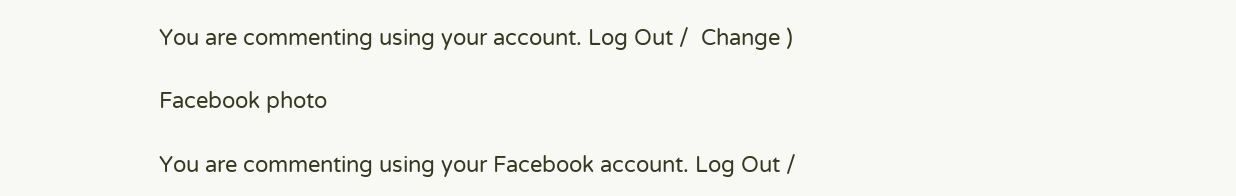You are commenting using your account. Log Out /  Change )

Facebook photo

You are commenting using your Facebook account. Log Out /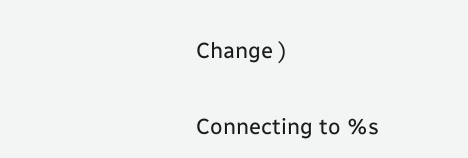Change )

Connecting to %s